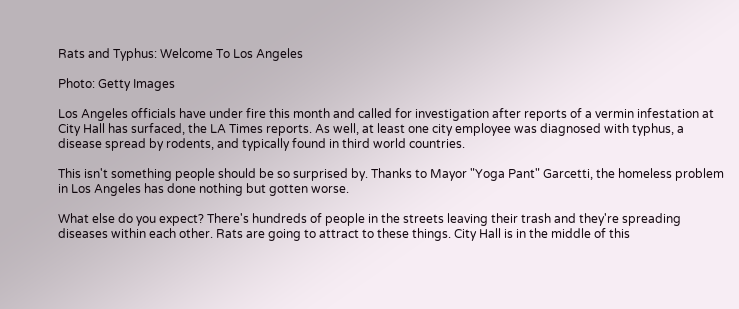Rats and Typhus: Welcome To Los Angeles

Photo: Getty Images

Los Angeles officials have under fire this month and called for investigation after reports of a vermin infestation at City Hall has surfaced, the LA Times reports. As well, at least one city employee was diagnosed with typhus, a disease spread by rodents, and typically found in third world countries.

This isn't something people should be so surprised by. Thanks to Mayor "Yoga Pant" Garcetti, the homeless problem in Los Angeles has done nothing but gotten worse.

What else do you expect? There's hundreds of people in the streets leaving their trash and they're spreading diseases within each other. Rats are going to attract to these things. City Hall is in the middle of this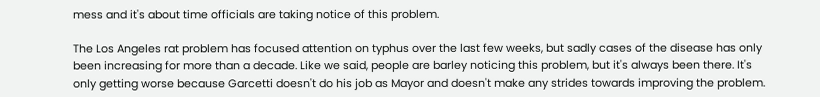mess and it's about time officials are taking notice of this problem.

The Los Angeles rat problem has focused attention on typhus over the last few weeks, but sadly cases of the disease has only been increasing for more than a decade. Like we said, people are barley noticing this problem, but it's always been there. It's only getting worse because Garcetti doesn't do his job as Mayor and doesn't make any strides towards improving the problem.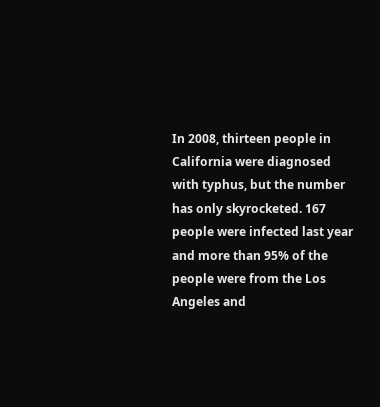In 2008, thirteen people in California were diagnosed with typhus, but the number has only skyrocketed. 167 people were infected last year and more than 95% of the people were from the Los Angeles and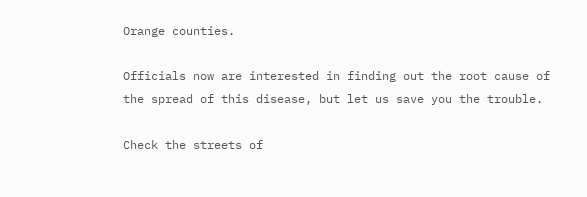Orange counties.

Officials now are interested in finding out the root cause of the spread of this disease, but let us save you the trouble.

Check the streets of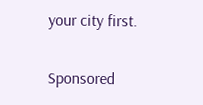your city first.

Sponsored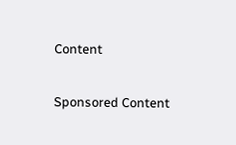Content

Sponsored Content